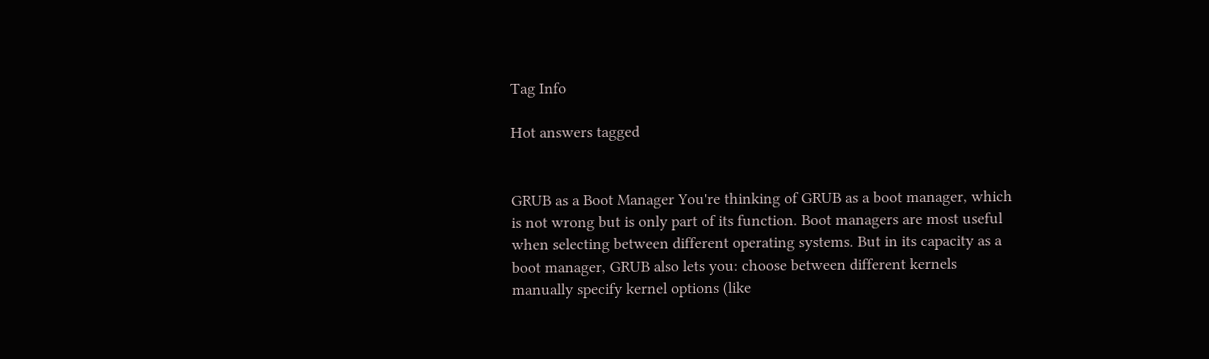Tag Info

Hot answers tagged


GRUB as a Boot Manager You're thinking of GRUB as a boot manager, which is not wrong but is only part of its function. Boot managers are most useful when selecting between different operating systems. But in its capacity as a boot manager, GRUB also lets you: choose between different kernels manually specify kernel options (like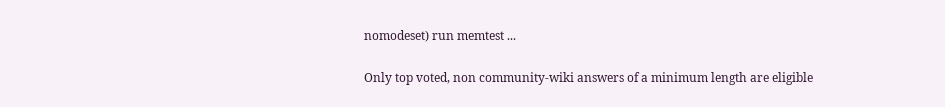nomodeset) run memtest ...

Only top voted, non community-wiki answers of a minimum length are eligible